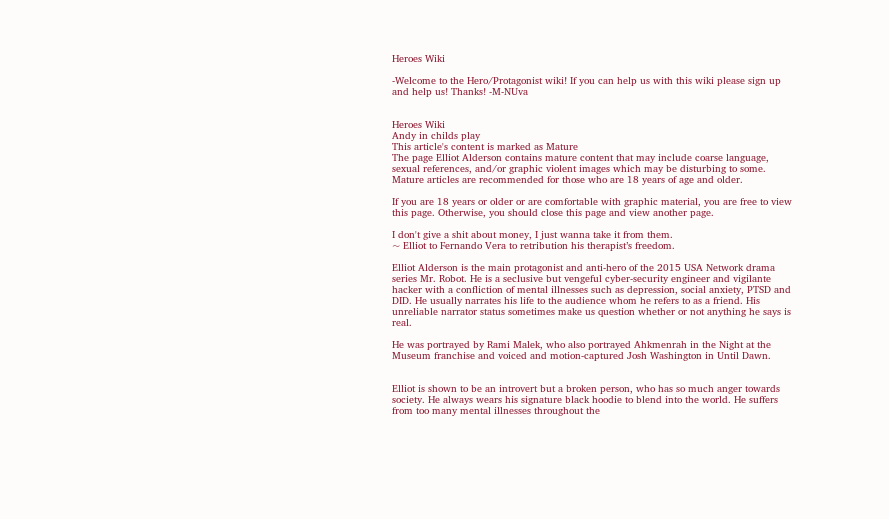Heroes Wiki

-Welcome to the Hero/Protagonist wiki! If you can help us with this wiki please sign up and help us! Thanks! -M-NUva


Heroes Wiki
Andy in childs play
This article's content is marked as Mature
The page Elliot Alderson contains mature content that may include coarse language, sexual references, and/or graphic violent images which may be disturbing to some. Mature articles are recommended for those who are 18 years of age and older.

If you are 18 years or older or are comfortable with graphic material, you are free to view this page. Otherwise, you should close this page and view another page.

I don't give a shit about money, I just wanna take it from them.
~ Elliot to Fernando Vera to retribution his therapist’s freedom.

Elliot Alderson is the main protagonist and anti-hero of the 2015 USA Network drama series Mr. Robot. He is a seclusive but vengeful cyber-security engineer and vigilante hacker with a confliction of mental illnesses such as depression, social anxiety, PTSD and DID. He usually narrates his life to the audience whom he refers to as a friend. His unreliable narrator status sometimes make us question whether or not anything he says is real.

He was portrayed by Rami Malek, who also portrayed Ahkmenrah in the Night at the Museum franchise and voiced and motion-captured Josh Washington in Until Dawn.


Elliot is shown to be an introvert but a broken person, who has so much anger towards society. He always wears his signature black hoodie to blend into the world. He suffers from too many mental illnesses throughout the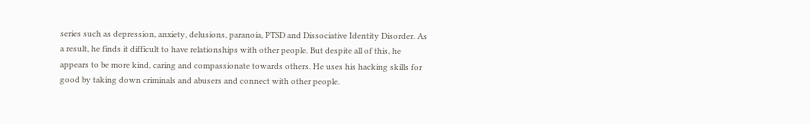series such as depression, anxiety, delusions, paranoia, PTSD and Dissociative Identity Disorder. As a result, he finds it difficult to have relationships with other people. But despite all of this, he appears to be more kind, caring and compassionate towards others. He uses his hacking skills for good by taking down criminals and abusers and connect with other people.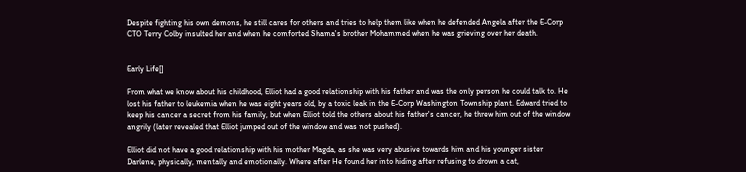Despite fighting his own demons, he still cares for others and tries to help them like when he defended Angela after the E-Corp CTO Terry Colby insulted her and when he comforted Shama's brother Mohammed when he was grieving over her death.


Early Life[]

From what we know about his childhood, Elliot had a good relationship with his father and was the only person he could talk to. He lost his father to leukemia when he was eight years old, by a toxic leak in the E-Corp Washington Township plant. Edward tried to keep his cancer a secret from his family, but when Elliot told the others about his father's cancer, he threw him out of the window angrily (later revealed that Elliot jumped out of the window and was not pushed).

Elliot did not have a good relationship with his mother Magda, as she was very abusive towards him and his younger sister Darlene, physically, mentally and emotionally. Where after He found her into hiding after refusing to drown a cat,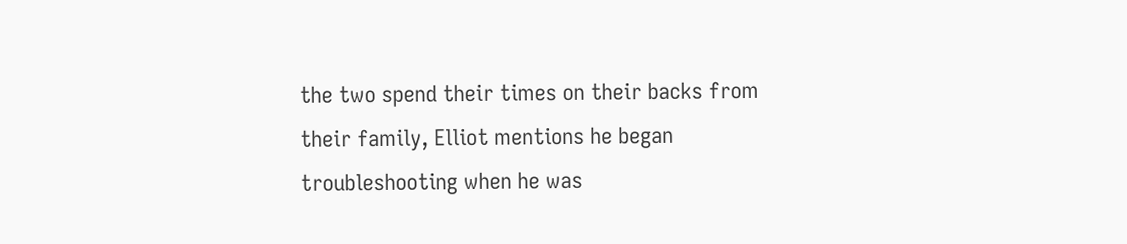the two spend their times on their backs from their family, Elliot mentions he began troubleshooting when he was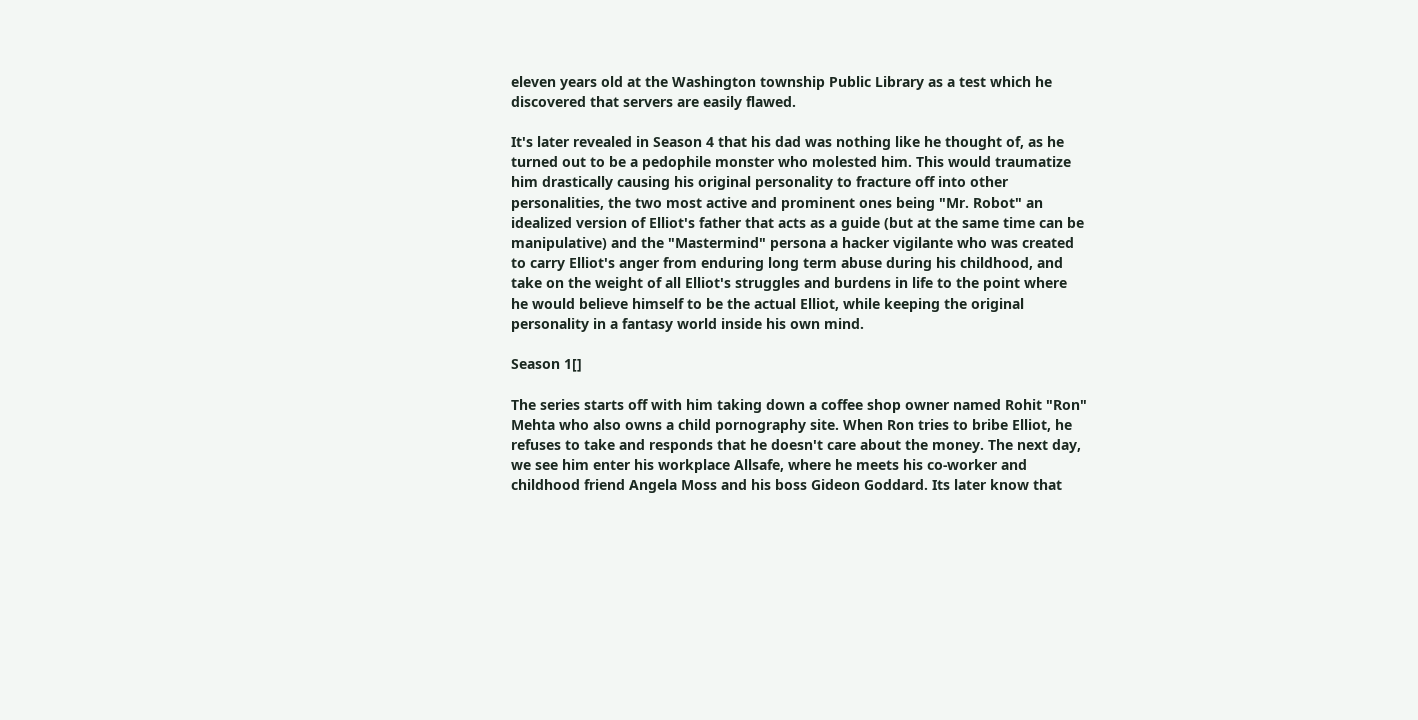eleven years old at the Washington township Public Library as a test which he discovered that servers are easily flawed.

It's later revealed in Season 4 that his dad was nothing like he thought of, as he turned out to be a pedophile monster who molested him. This would traumatize him drastically causing his original personality to fracture off into other personalities, the two most active and prominent ones being "Mr. Robot" an idealized version of Elliot's father that acts as a guide (but at the same time can be manipulative) and the "Mastermind" persona a hacker vigilante who was created to carry Elliot's anger from enduring long term abuse during his childhood, and take on the weight of all Elliot's struggles and burdens in life to the point where he would believe himself to be the actual Elliot, while keeping the original personality in a fantasy world inside his own mind.

Season 1[]

The series starts off with him taking down a coffee shop owner named Rohit "Ron" Mehta who also owns a child pornography site. When Ron tries to bribe Elliot, he refuses to take and responds that he doesn't care about the money. The next day, we see him enter his workplace Allsafe, where he meets his co-worker and childhood friend Angela Moss and his boss Gideon Goddard. Its later know that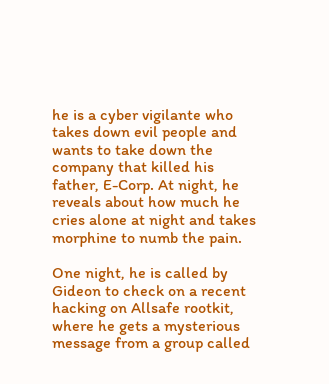he is a cyber vigilante who takes down evil people and wants to take down the company that killed his father, E-Corp. At night, he reveals about how much he cries alone at night and takes morphine to numb the pain.

One night, he is called by Gideon to check on a recent hacking on Allsafe rootkit, where he gets a mysterious message from a group called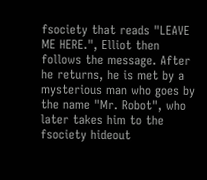fsociety that reads "LEAVE ME HERE.", Elliot then follows the message. After he returns, he is met by a mysterious man who goes by the name "Mr. Robot", who later takes him to the fsociety hideout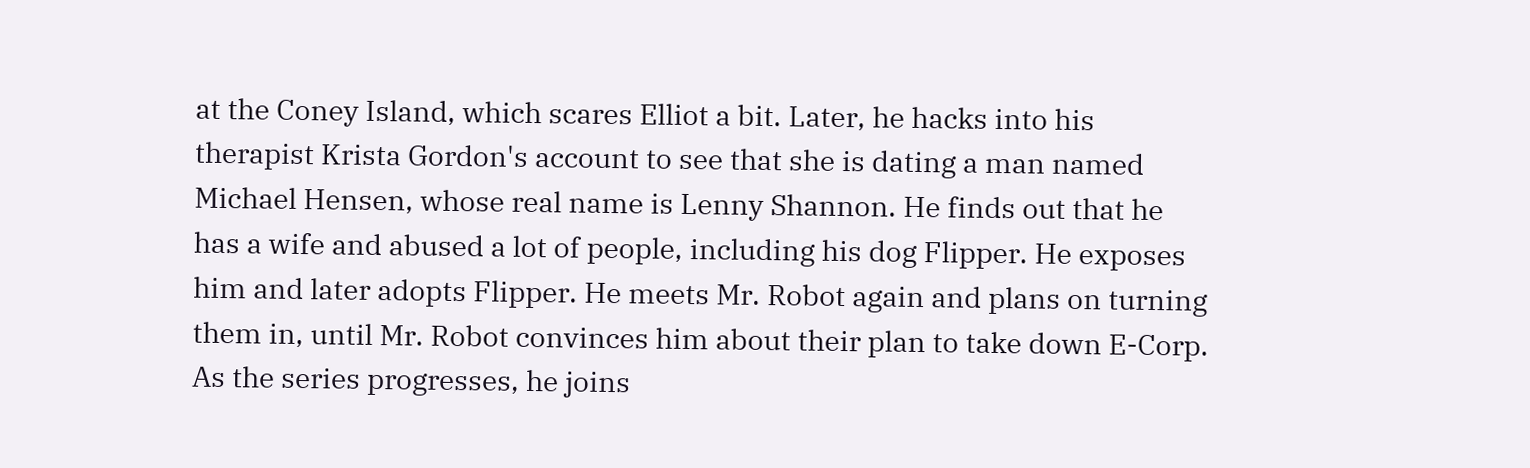at the Coney Island, which scares Elliot a bit. Later, he hacks into his therapist Krista Gordon's account to see that she is dating a man named Michael Hensen, whose real name is Lenny Shannon. He finds out that he has a wife and abused a lot of people, including his dog Flipper. He exposes him and later adopts Flipper. He meets Mr. Robot again and plans on turning them in, until Mr. Robot convinces him about their plan to take down E-Corp. As the series progresses, he joins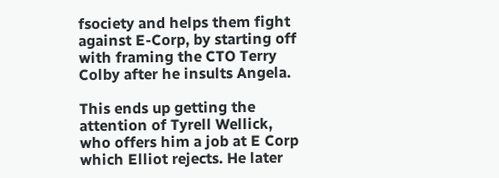fsociety and helps them fight against E-Corp, by starting off with framing the CTO Terry Colby after he insults Angela.

This ends up getting the attention of Tyrell Wellick, who offers him a job at E Corp which Elliot rejects. He later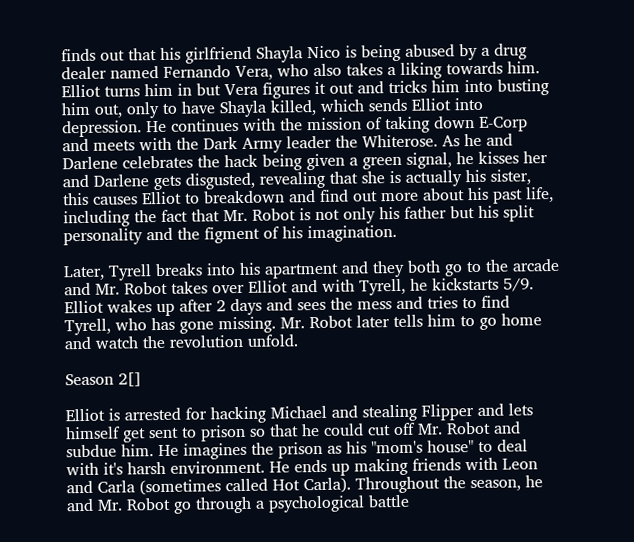finds out that his girlfriend Shayla Nico is being abused by a drug dealer named Fernando Vera, who also takes a liking towards him. Elliot turns him in but Vera figures it out and tricks him into busting him out, only to have Shayla killed, which sends Elliot into depression. He continues with the mission of taking down E-Corp and meets with the Dark Army leader the Whiterose. As he and Darlene celebrates the hack being given a green signal, he kisses her and Darlene gets disgusted, revealing that she is actually his sister, this causes Elliot to breakdown and find out more about his past life, including the fact that Mr. Robot is not only his father but his split personality and the figment of his imagination.

Later, Tyrell breaks into his apartment and they both go to the arcade and Mr. Robot takes over Elliot and with Tyrell, he kickstarts 5/9. Elliot wakes up after 2 days and sees the mess and tries to find Tyrell, who has gone missing. Mr. Robot later tells him to go home and watch the revolution unfold.

Season 2[]

Elliot is arrested for hacking Michael and stealing Flipper and lets himself get sent to prison so that he could cut off Mr. Robot and subdue him. He imagines the prison as his "mom's house" to deal with it's harsh environment. He ends up making friends with Leon and Carla (sometimes called Hot Carla). Throughout the season, he and Mr. Robot go through a psychological battle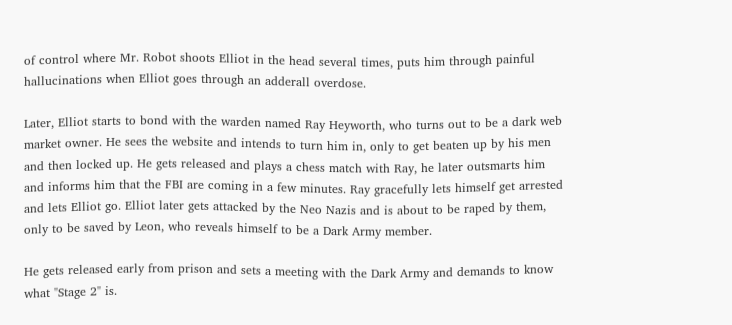of control where Mr. Robot shoots Elliot in the head several times, puts him through painful hallucinations when Elliot goes through an adderall overdose.

Later, Elliot starts to bond with the warden named Ray Heyworth, who turns out to be a dark web market owner. He sees the website and intends to turn him in, only to get beaten up by his men and then locked up. He gets released and plays a chess match with Ray, he later outsmarts him and informs him that the FBI are coming in a few minutes. Ray gracefully lets himself get arrested and lets Elliot go. Elliot later gets attacked by the Neo Nazis and is about to be raped by them, only to be saved by Leon, who reveals himself to be a Dark Army member.

He gets released early from prison and sets a meeting with the Dark Army and demands to know what "Stage 2" is.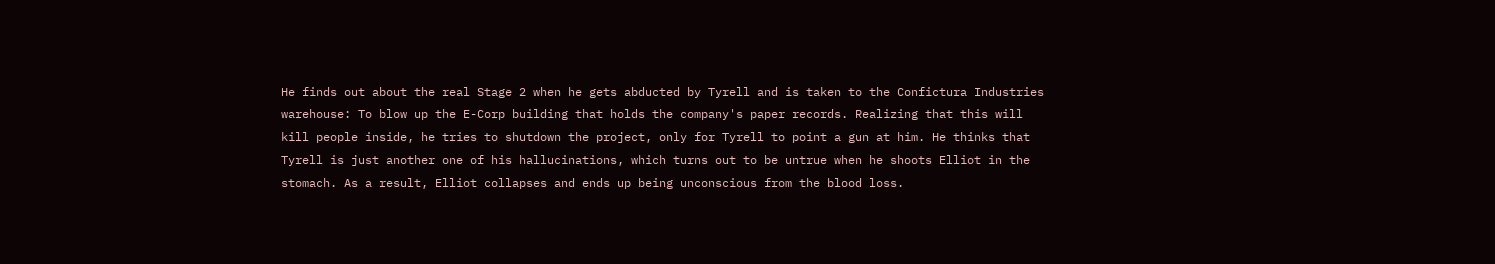He finds out about the real Stage 2 when he gets abducted by Tyrell and is taken to the Confictura Industries warehouse: To blow up the E-Corp building that holds the company's paper records. Realizing that this will kill people inside, he tries to shutdown the project, only for Tyrell to point a gun at him. He thinks that Tyrell is just another one of his hallucinations, which turns out to be untrue when he shoots Elliot in the stomach. As a result, Elliot collapses and ends up being unconscious from the blood loss.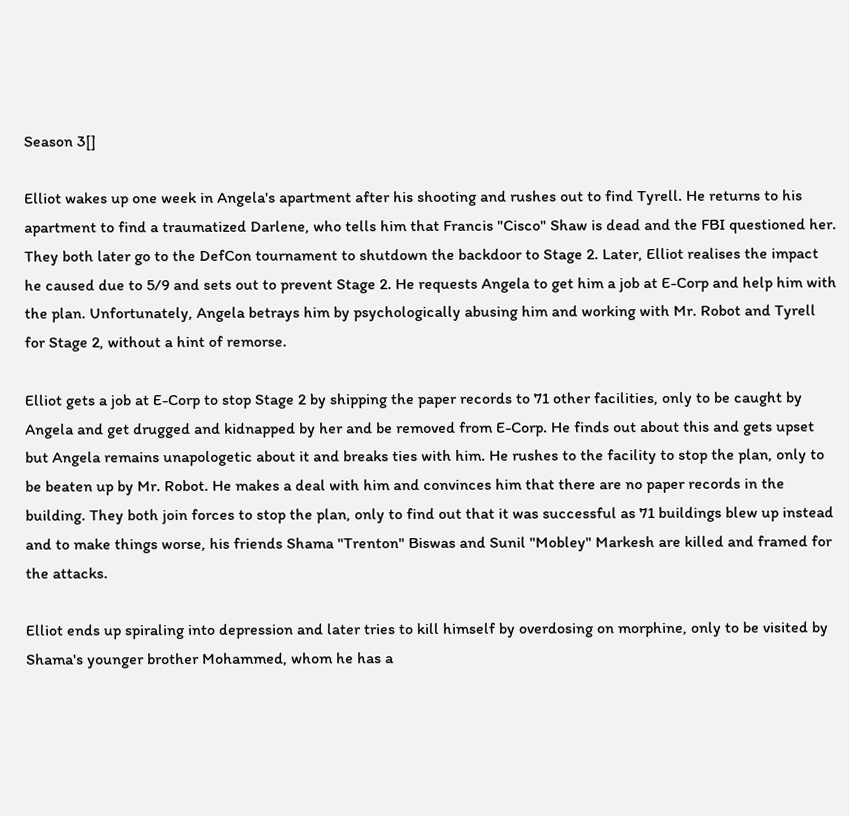Season 3[]

Elliot wakes up one week in Angela's apartment after his shooting and rushes out to find Tyrell. He returns to his apartment to find a traumatized Darlene, who tells him that Francis "Cisco" Shaw is dead and the FBI questioned her. They both later go to the DefCon tournament to shutdown the backdoor to Stage 2. Later, Elliot realises the impact he caused due to 5/9 and sets out to prevent Stage 2. He requests Angela to get him a job at E-Corp and help him with the plan. Unfortunately, Angela betrays him by psychologically abusing him and working with Mr. Robot and Tyrell for Stage 2, without a hint of remorse.

Elliot gets a job at E-Corp to stop Stage 2 by shipping the paper records to 71 other facilities, only to be caught by Angela and get drugged and kidnapped by her and be removed from E-Corp. He finds out about this and gets upset but Angela remains unapologetic about it and breaks ties with him. He rushes to the facility to stop the plan, only to be beaten up by Mr. Robot. He makes a deal with him and convinces him that there are no paper records in the building. They both join forces to stop the plan, only to find out that it was successful as 71 buildings blew up instead and to make things worse, his friends Shama "Trenton" Biswas and Sunil "Mobley" Markesh are killed and framed for the attacks.

Elliot ends up spiraling into depression and later tries to kill himself by overdosing on morphine, only to be visited by Shama's younger brother Mohammed, whom he has a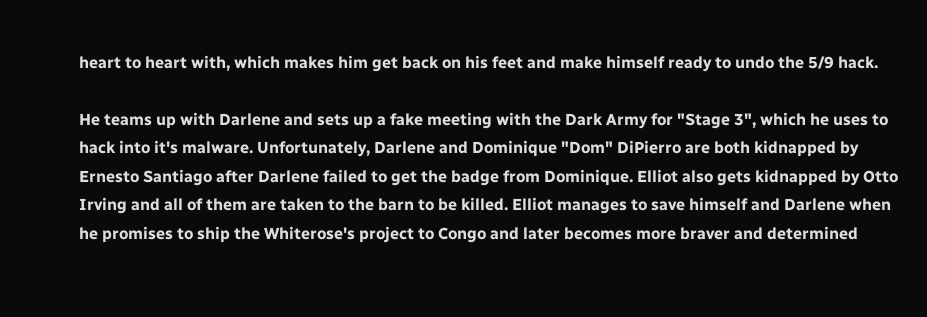heart to heart with, which makes him get back on his feet and make himself ready to undo the 5/9 hack.

He teams up with Darlene and sets up a fake meeting with the Dark Army for "Stage 3", which he uses to hack into it's malware. Unfortunately, Darlene and Dominique "Dom" DiPierro are both kidnapped by Ernesto Santiago after Darlene failed to get the badge from Dominique. Elliot also gets kidnapped by Otto Irving and all of them are taken to the barn to be killed. Elliot manages to save himself and Darlene when he promises to ship the Whiterose's project to Congo and later becomes more braver and determined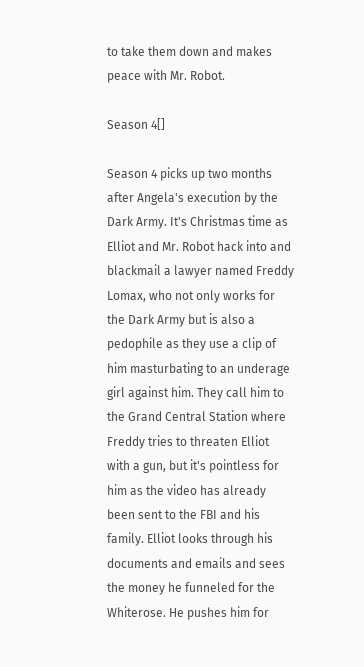to take them down and makes peace with Mr. Robot.

Season 4[]

Season 4 picks up two months after Angela's execution by the Dark Army. It's Christmas time as Elliot and Mr. Robot hack into and blackmail a lawyer named Freddy Lomax, who not only works for the Dark Army but is also a pedophile as they use a clip of him masturbating to an underage girl against him. They call him to the Grand Central Station where Freddy tries to threaten Elliot with a gun, but it's pointless for him as the video has already been sent to the FBI and his family. Elliot looks through his documents and emails and sees the money he funneled for the Whiterose. He pushes him for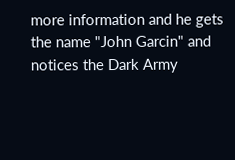more information and he gets the name "John Garcin" and notices the Dark Army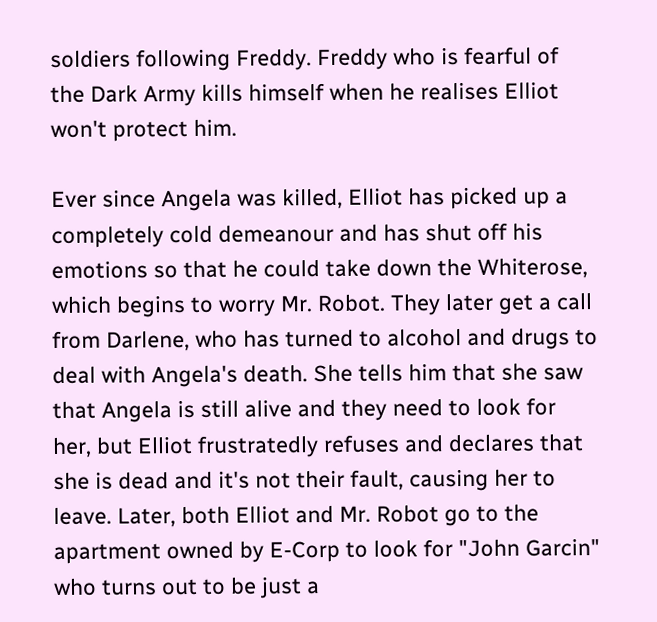soldiers following Freddy. Freddy who is fearful of the Dark Army kills himself when he realises Elliot won't protect him.

Ever since Angela was killed, Elliot has picked up a completely cold demeanour and has shut off his emotions so that he could take down the Whiterose, which begins to worry Mr. Robot. They later get a call from Darlene, who has turned to alcohol and drugs to deal with Angela's death. She tells him that she saw that Angela is still alive and they need to look for her, but Elliot frustratedly refuses and declares that she is dead and it's not their fault, causing her to leave. Later, both Elliot and Mr. Robot go to the apartment owned by E-Corp to look for "John Garcin" who turns out to be just a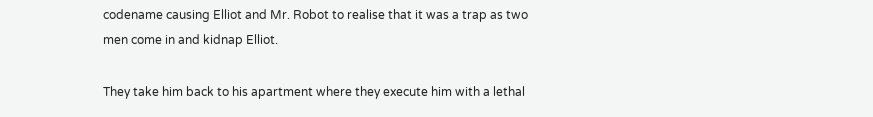codename causing Elliot and Mr. Robot to realise that it was a trap as two men come in and kidnap Elliot.

They take him back to his apartment where they execute him with a lethal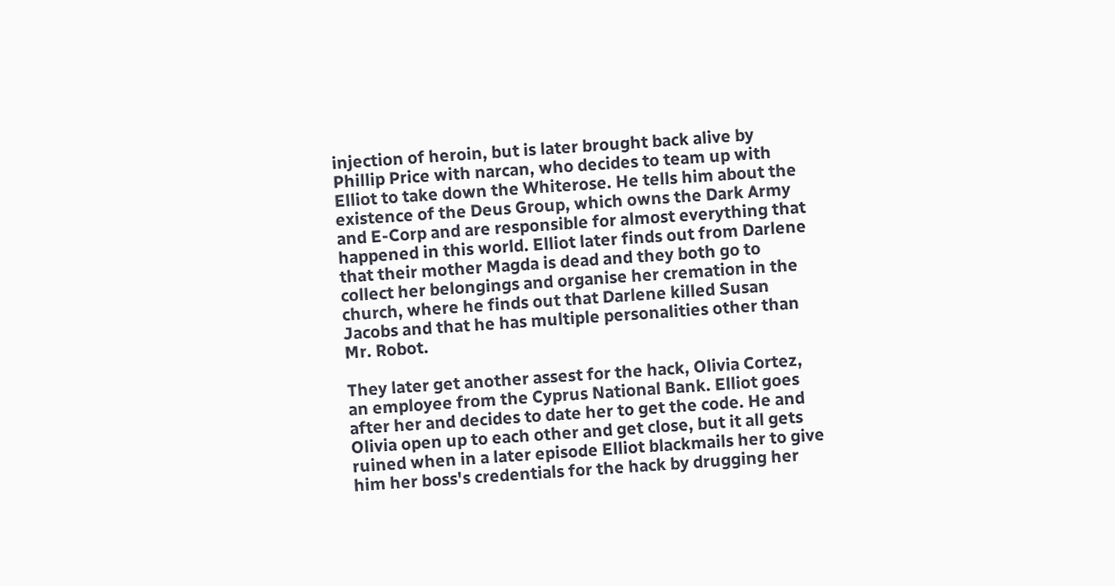injection of heroin, but is later brought back alive by Phillip Price with narcan, who decides to team up with Elliot to take down the Whiterose. He tells him about the existence of the Deus Group, which owns the Dark Army and E-Corp and are responsible for almost everything that happened in this world. Elliot later finds out from Darlene that their mother Magda is dead and they both go to collect her belongings and organise her cremation in the church, where he finds out that Darlene killed Susan Jacobs and that he has multiple personalities other than Mr. Robot.

They later get another assest for the hack, Olivia Cortez, an employee from the Cyprus National Bank. Elliot goes after her and decides to date her to get the code. He and Olivia open up to each other and get close, but it all gets ruined when in a later episode Elliot blackmails her to give him her boss's credentials for the hack by drugging her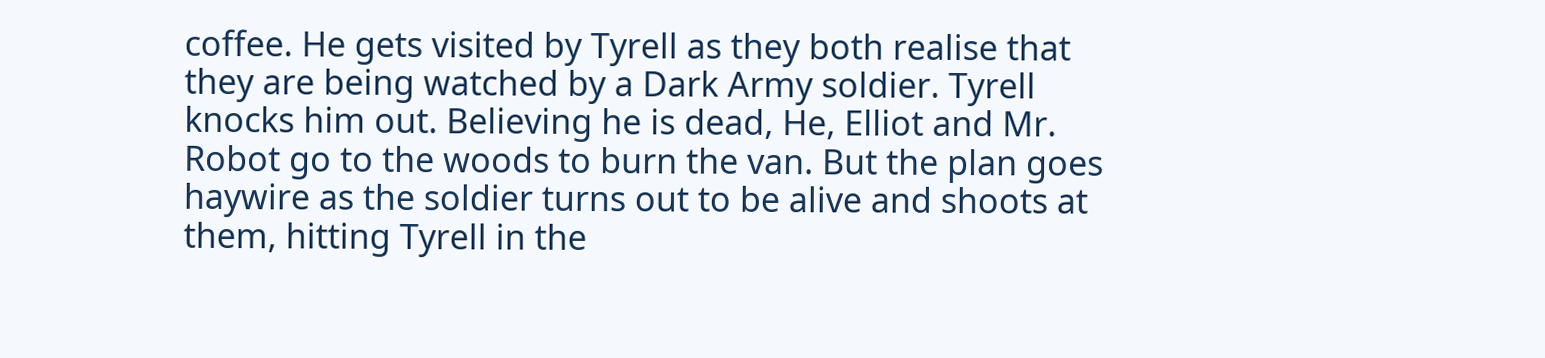coffee. He gets visited by Tyrell as they both realise that they are being watched by a Dark Army soldier. Tyrell knocks him out. Believing he is dead, He, Elliot and Mr. Robot go to the woods to burn the van. But the plan goes haywire as the soldier turns out to be alive and shoots at them, hitting Tyrell in the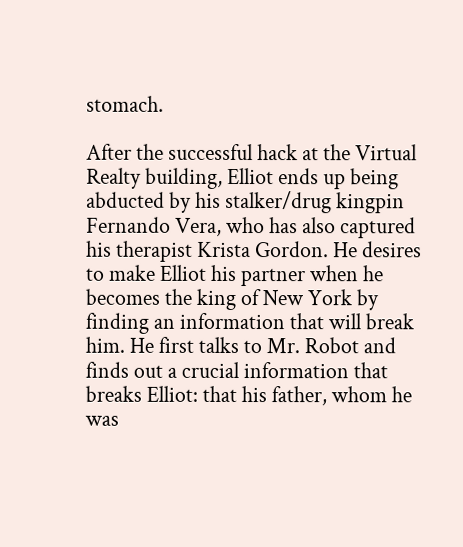stomach.

After the successful hack at the Virtual Realty building, Elliot ends up being abducted by his stalker/drug kingpin Fernando Vera, who has also captured his therapist Krista Gordon. He desires to make Elliot his partner when he becomes the king of New York by finding an information that will break him. He first talks to Mr. Robot and finds out a crucial information that breaks Elliot: that his father, whom he was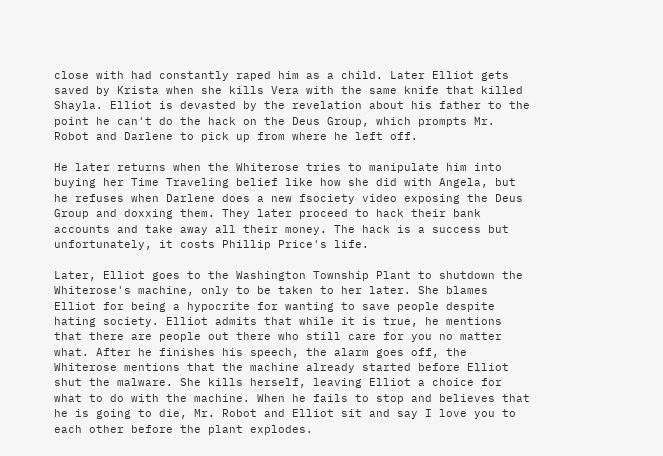close with had constantly raped him as a child. Later Elliot gets saved by Krista when she kills Vera with the same knife that killed Shayla. Elliot is devasted by the revelation about his father to the point he can't do the hack on the Deus Group, which prompts Mr. Robot and Darlene to pick up from where he left off.

He later returns when the Whiterose tries to manipulate him into buying her Time Traveling belief like how she did with Angela, but he refuses when Darlene does a new fsociety video exposing the Deus Group and doxxing them. They later proceed to hack their bank accounts and take away all their money. The hack is a success but unfortunately, it costs Phillip Price's life.

Later, Elliot goes to the Washington Township Plant to shutdown the Whiterose's machine, only to be taken to her later. She blames Elliot for being a hypocrite for wanting to save people despite hating society. Elliot admits that while it is true, he mentions that there are people out there who still care for you no matter what. After he finishes his speech, the alarm goes off, the Whiterose mentions that the machine already started before Elliot shut the malware. She kills herself, leaving Elliot a choice for what to do with the machine. When he fails to stop and believes that he is going to die, Mr. Robot and Elliot sit and say I love you to each other before the plant explodes.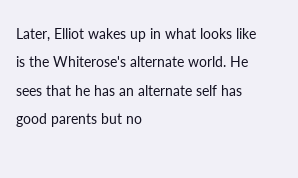Later, Elliot wakes up in what looks like is the Whiterose's alternate world. He sees that he has an alternate self has good parents but no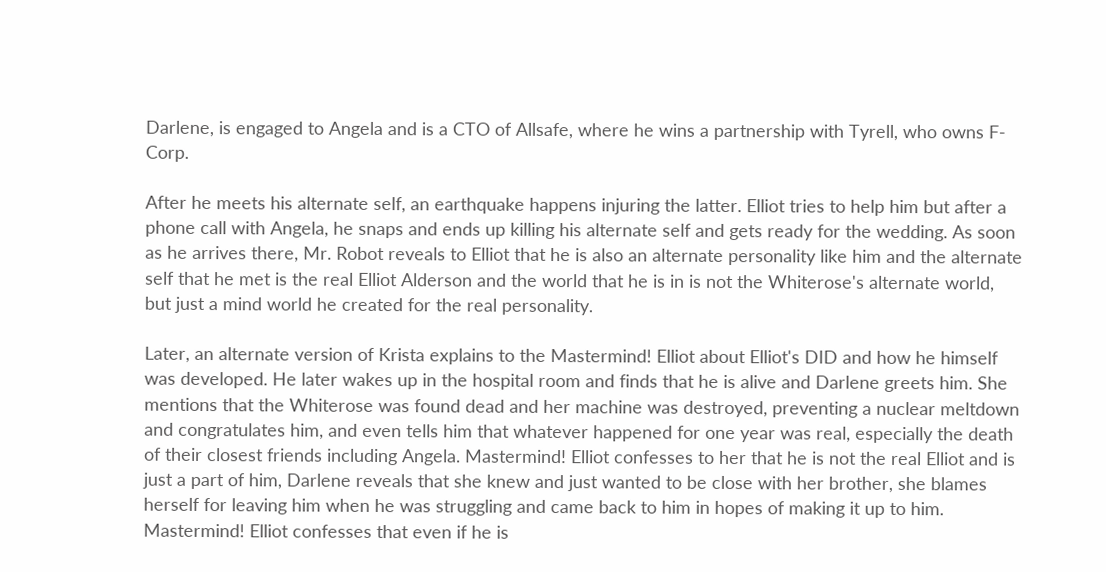Darlene, is engaged to Angela and is a CTO of Allsafe, where he wins a partnership with Tyrell, who owns F-Corp.

After he meets his alternate self, an earthquake happens injuring the latter. Elliot tries to help him but after a phone call with Angela, he snaps and ends up killing his alternate self and gets ready for the wedding. As soon as he arrives there, Mr. Robot reveals to Elliot that he is also an alternate personality like him and the alternate self that he met is the real Elliot Alderson and the world that he is in is not the Whiterose's alternate world, but just a mind world he created for the real personality.

Later, an alternate version of Krista explains to the Mastermind! Elliot about Elliot's DID and how he himself was developed. He later wakes up in the hospital room and finds that he is alive and Darlene greets him. She mentions that the Whiterose was found dead and her machine was destroyed, preventing a nuclear meltdown and congratulates him, and even tells him that whatever happened for one year was real, especially the death of their closest friends including Angela. Mastermind! Elliot confesses to her that he is not the real Elliot and is just a part of him, Darlene reveals that she knew and just wanted to be close with her brother, she blames herself for leaving him when he was struggling and came back to him in hopes of making it up to him. Mastermind! Elliot confesses that even if he is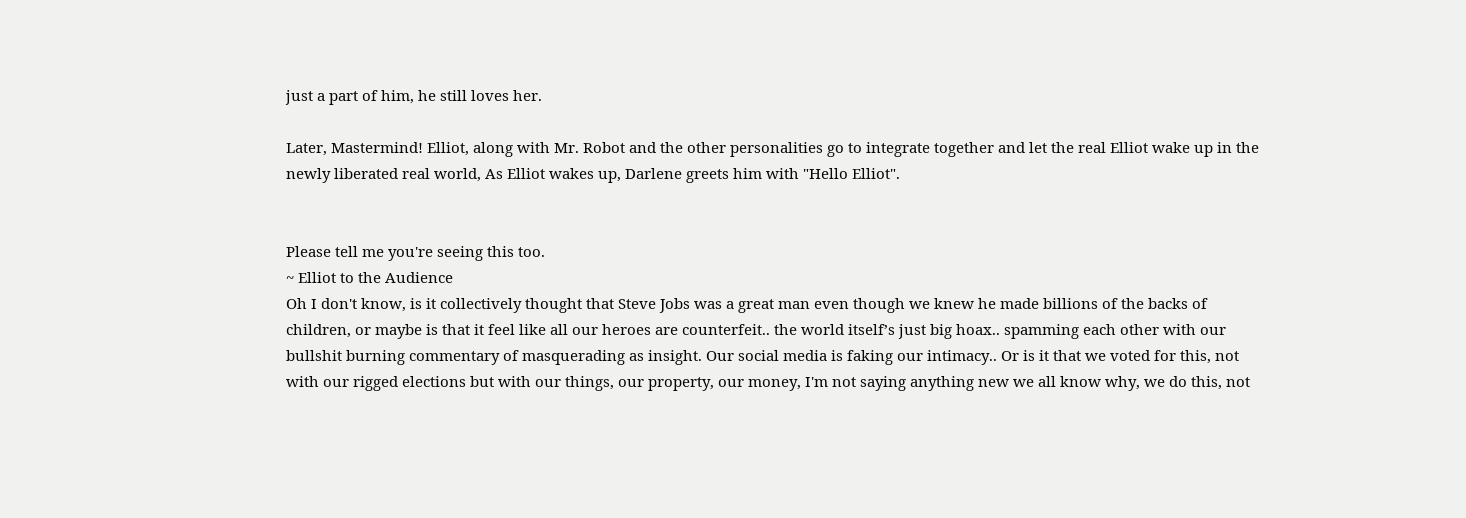just a part of him, he still loves her.

Later, Mastermind! Elliot, along with Mr. Robot and the other personalities go to integrate together and let the real Elliot wake up in the newly liberated real world, As Elliot wakes up, Darlene greets him with "Hello Elliot".


Please tell me you're seeing this too.
~ Elliot to the Audience
Oh I don't know, is it collectively thought that Steve Jobs was a great man even though we knew he made billions of the backs of children, or maybe is that it feel like all our heroes are counterfeit.. the world itself’s just big hoax.. spamming each other with our bullshit burning commentary of masquerading as insight. Our social media is faking our intimacy.. Or is it that we voted for this, not with our rigged elections but with our things, our property, our money, I'm not saying anything new we all know why, we do this, not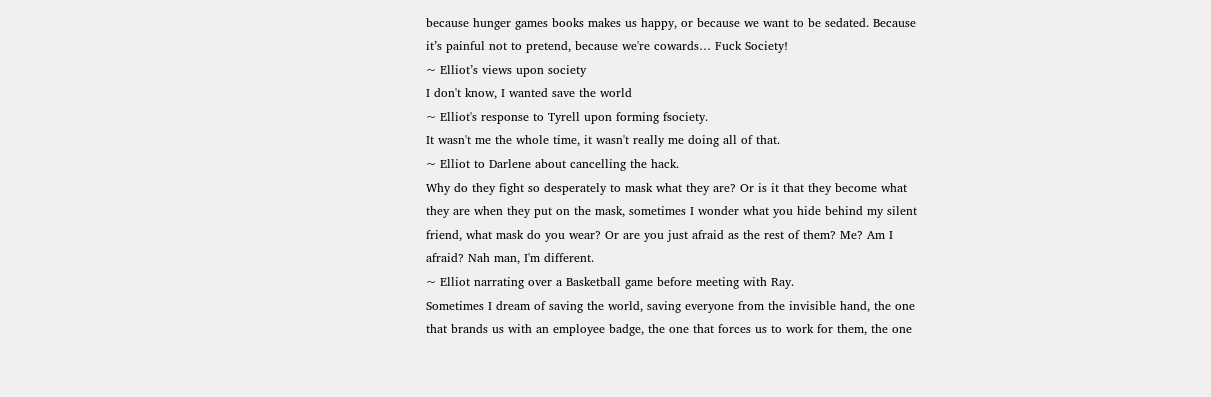because hunger games books makes us happy, or because we want to be sedated. Because it’s painful not to pretend, because we're cowards… Fuck Society!
~ Elliot’s views upon society
I don't know, I wanted save the world
~ Elliot's response to Tyrell upon forming fsociety.
It wasn't me the whole time, it wasn't really me doing all of that.
~ Elliot to Darlene about cancelling the hack.
Why do they fight so desperately to mask what they are? Or is it that they become what they are when they put on the mask, sometimes I wonder what you hide behind my silent friend, what mask do you wear? Or are you just afraid as the rest of them? Me? Am I afraid? Nah man, I'm different.
~ Elliot narrating over a Basketball game before meeting with Ray.
Sometimes I dream of saving the world, saving everyone from the invisible hand, the one that brands us with an employee badge, the one that forces us to work for them, the one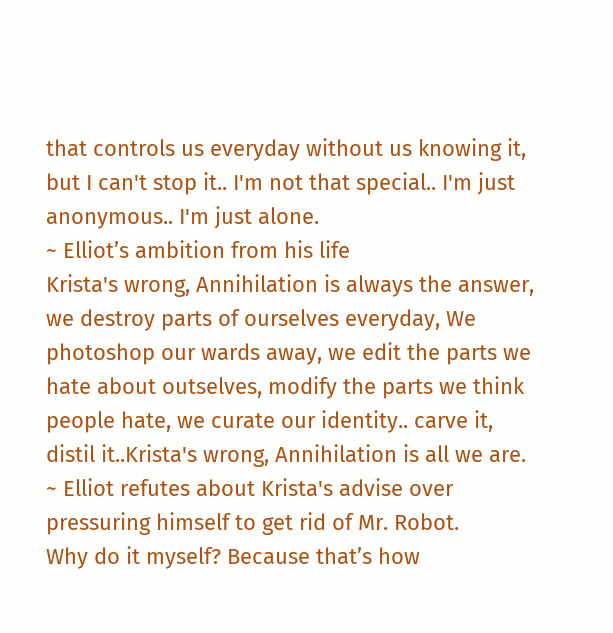that controls us everyday without us knowing it, but I can't stop it.. I'm not that special.. I'm just anonymous.. I'm just alone.
~ Elliot’s ambition from his life
Krista's wrong, Annihilation is always the answer, we destroy parts of ourselves everyday, We photoshop our wards away, we edit the parts we hate about outselves, modify the parts we think people hate, we curate our identity.. carve it, distil it..Krista's wrong, Annihilation is all we are.
~ Elliot refutes about Krista's advise over pressuring himself to get rid of Mr. Robot.
Why do it myself? Because that’s how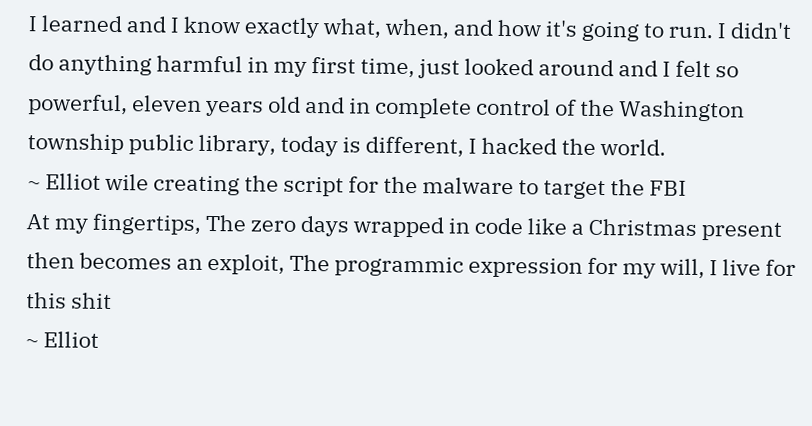I learned and I know exactly what, when, and how it's going to run. I didn't do anything harmful in my first time, just looked around and I felt so powerful, eleven years old and in complete control of the Washington township public library, today is different, I hacked the world.
~ Elliot wile creating the script for the malware to target the FBI
At my fingertips, The zero days wrapped in code like a Christmas present then becomes an exploit, The programmic expression for my will, I live for this shit
~ Elliot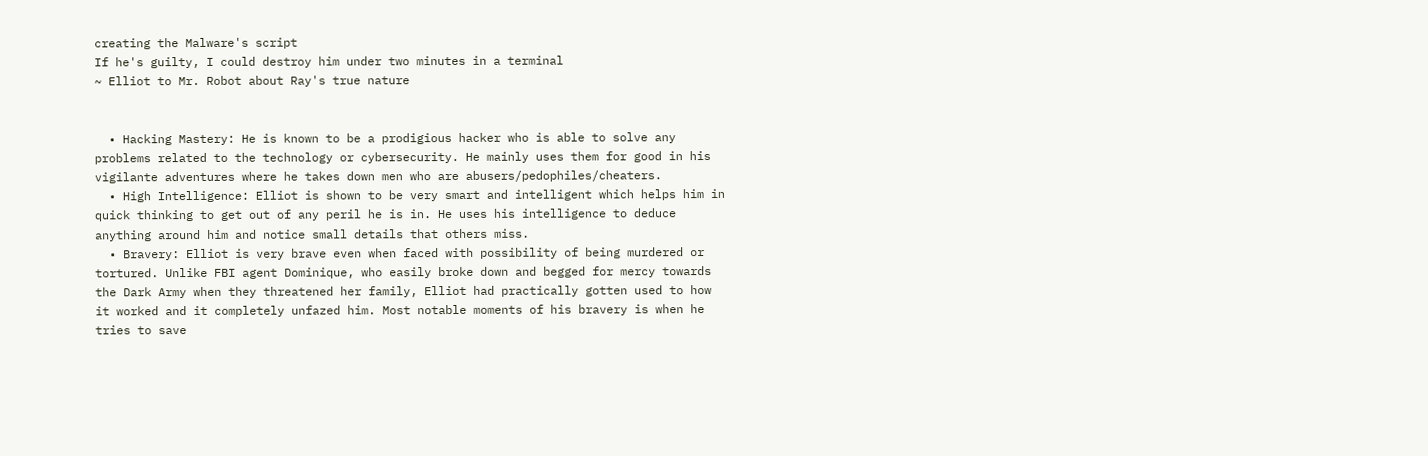creating the Malware's script
If he's guilty, I could destroy him under two minutes in a terminal
~ Elliot to Mr. Robot about Ray's true nature


  • Hacking Mastery: He is known to be a prodigious hacker who is able to solve any problems related to the technology or cybersecurity. He mainly uses them for good in his vigilante adventures where he takes down men who are abusers/pedophiles/cheaters.
  • High Intelligence: Elliot is shown to be very smart and intelligent which helps him in quick thinking to get out of any peril he is in. He uses his intelligence to deduce anything around him and notice small details that others miss.
  • Bravery: Elliot is very brave even when faced with possibility of being murdered or tortured. Unlike FBI agent Dominique, who easily broke down and begged for mercy towards the Dark Army when they threatened her family, Elliot had practically gotten used to how it worked and it completely unfazed him. Most notable moments of his bravery is when he tries to save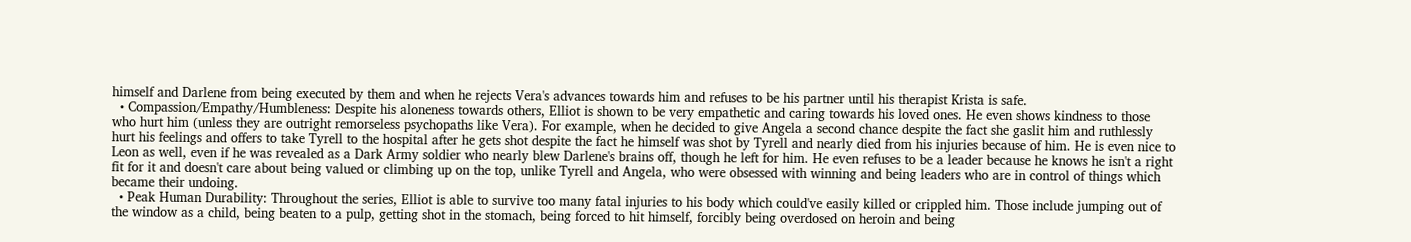himself and Darlene from being executed by them and when he rejects Vera's advances towards him and refuses to be his partner until his therapist Krista is safe.
  • Compassion/Empathy/Humbleness: Despite his aloneness towards others, Elliot is shown to be very empathetic and caring towards his loved ones. He even shows kindness to those who hurt him (unless they are outright remorseless psychopaths like Vera). For example, when he decided to give Angela a second chance despite the fact she gaslit him and ruthlessly hurt his feelings and offers to take Tyrell to the hospital after he gets shot despite the fact he himself was shot by Tyrell and nearly died from his injuries because of him. He is even nice to Leon as well, even if he was revealed as a Dark Army soldier who nearly blew Darlene's brains off, though he left for him. He even refuses to be a leader because he knows he isn't a right fit for it and doesn't care about being valued or climbing up on the top, unlike Tyrell and Angela, who were obsessed with winning and being leaders who are in control of things which became their undoing.
  • Peak Human Durability: Throughout the series, Elliot is able to survive too many fatal injuries to his body which could've easily killed or crippled him. Those include jumping out of the window as a child, being beaten to a pulp, getting shot in the stomach, being forced to hit himself, forcibly being overdosed on heroin and being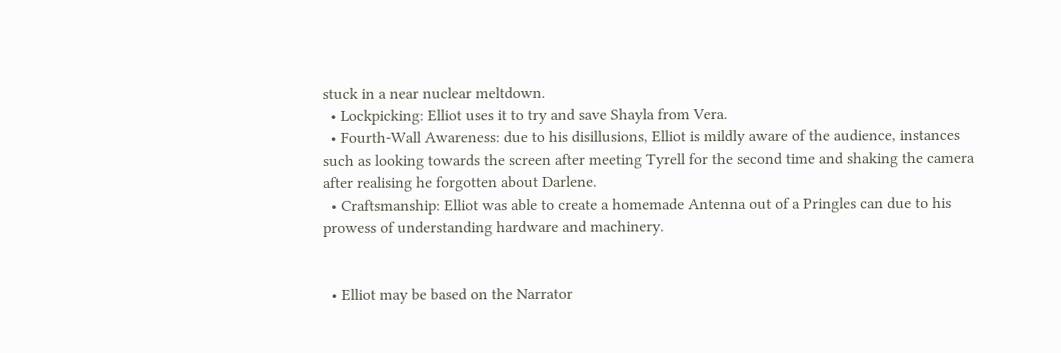stuck in a near nuclear meltdown.
  • Lockpicking: Elliot uses it to try and save Shayla from Vera.
  • Fourth-Wall Awareness: due to his disillusions, Elliot is mildly aware of the audience, instances such as looking towards the screen after meeting Tyrell for the second time and shaking the camera after realising he forgotten about Darlene.
  • Craftsmanship: Elliot was able to create a homemade Antenna out of a Pringles can due to his prowess of understanding hardware and machinery.


  • Elliot may be based on the Narrator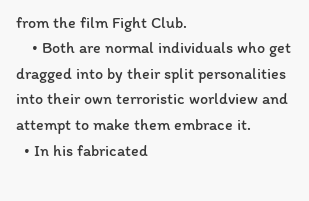from the film Fight Club.
    • Both are normal individuals who get dragged into by their split personalities into their own terroristic worldview and attempt to make them embrace it.
  • In his fabricated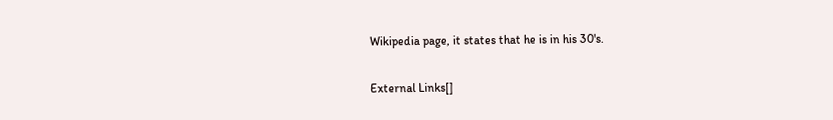Wikipedia page, it states that he is in his 30's.

External Links[]